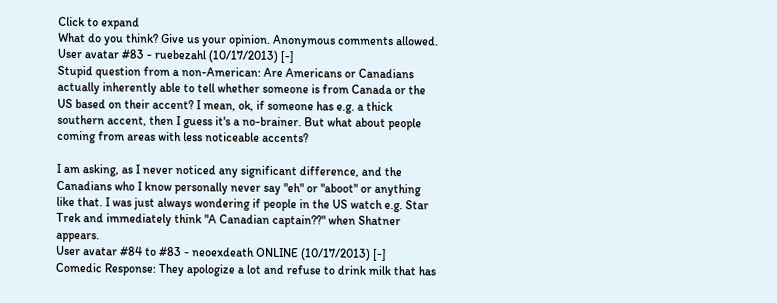Click to expand
What do you think? Give us your opinion. Anonymous comments allowed.
User avatar #83 - ruebezahl (10/17/2013) [-]
Stupid question from a non-American: Are Americans or Canadians actually inherently able to tell whether someone is from Canada or the US based on their accent? I mean, ok, if someone has e.g. a thick southern accent, then I guess it's a no-brainer. But what about people coming from areas with less noticeable accents?

I am asking, as I never noticed any significant difference, and the Canadians who I know personally never say "eh" or "aboot" or anything like that. I was just always wondering if people in the US watch e.g. Star Trek and immediately think "A Canadian captain??" when Shatner appears.
User avatar #84 to #83 - neoexdeath ONLINE (10/17/2013) [-]
Comedic Response: They apologize a lot and refuse to drink milk that has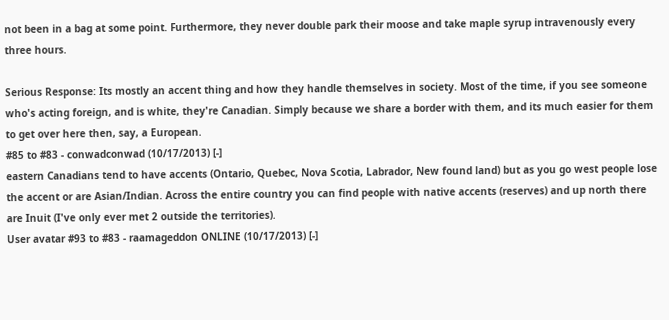not been in a bag at some point. Furthermore, they never double park their moose and take maple syrup intravenously every three hours.

Serious Response: Its mostly an accent thing and how they handle themselves in society. Most of the time, if you see someone who's acting foreign, and is white, they're Canadian. Simply because we share a border with them, and its much easier for them to get over here then, say, a European.
#85 to #83 - conwadconwad (10/17/2013) [-]
eastern Canadians tend to have accents (Ontario, Quebec, Nova Scotia, Labrador, New found land) but as you go west people lose the accent or are Asian/Indian. Across the entire country you can find people with native accents (reserves) and up north there are Inuit (I've only ever met 2 outside the territories).
User avatar #93 to #83 - raamageddon ONLINE (10/17/2013) [-]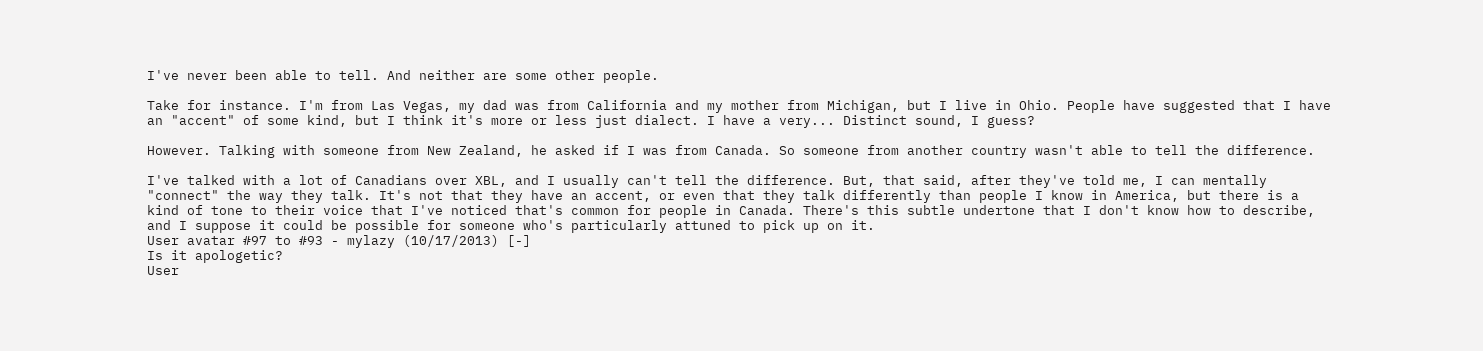I've never been able to tell. And neither are some other people.

Take for instance. I'm from Las Vegas, my dad was from California and my mother from Michigan, but I live in Ohio. People have suggested that I have an "accent" of some kind, but I think it's more or less just dialect. I have a very... Distinct sound, I guess?

However. Talking with someone from New Zealand, he asked if I was from Canada. So someone from another country wasn't able to tell the difference.

I've talked with a lot of Canadians over XBL, and I usually can't tell the difference. But, that said, after they've told me, I can mentally "connect" the way they talk. It's not that they have an accent, or even that they talk differently than people I know in America, but there is a kind of tone to their voice that I've noticed that's common for people in Canada. There's this subtle undertone that I don't know how to describe, and I suppose it could be possible for someone who's particularly attuned to pick up on it.
User avatar #97 to #93 - mylazy (10/17/2013) [-]
Is it apologetic?
User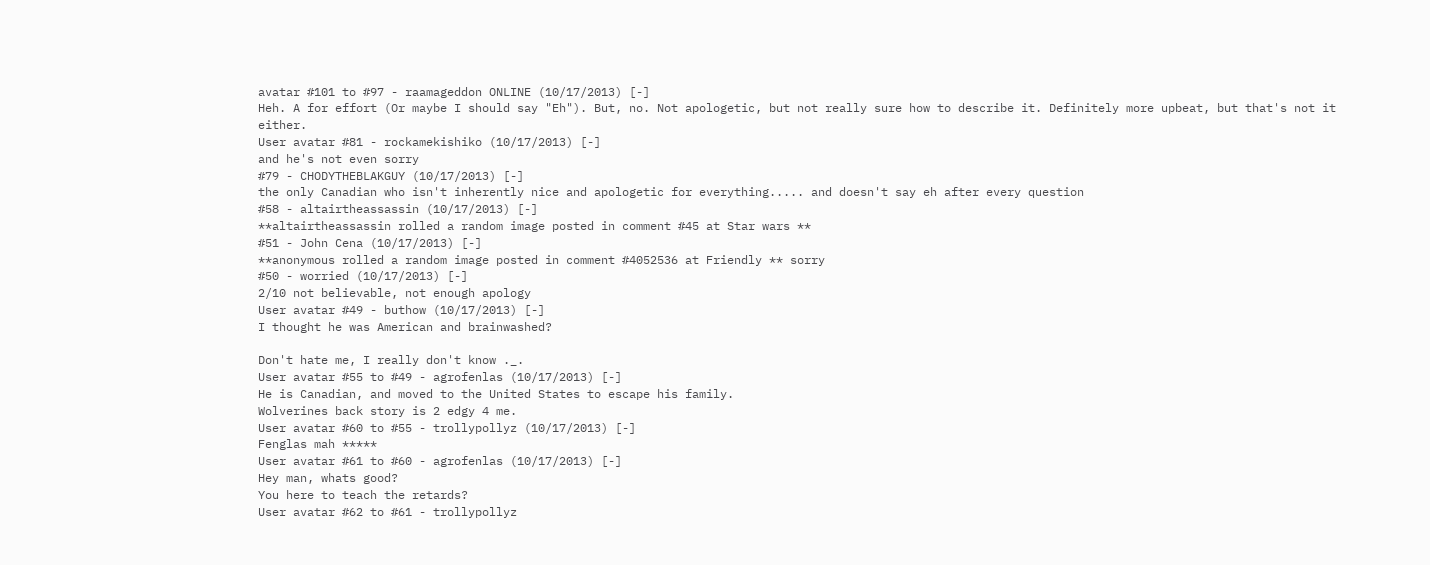avatar #101 to #97 - raamageddon ONLINE (10/17/2013) [-]
Heh. A for effort (Or maybe I should say "Eh"). But, no. Not apologetic, but not really sure how to describe it. Definitely more upbeat, but that's not it either.
User avatar #81 - rockamekishiko (10/17/2013) [-]
and he's not even sorry
#79 - CHODYTHEBLAKGUY (10/17/2013) [-]
the only Canadian who isn't inherently nice and apologetic for everything..... and doesn't say eh after every question
#58 - altairtheassassin (10/17/2013) [-]
**altairtheassassin rolled a random image posted in comment #45 at Star wars **
#51 - John Cena (10/17/2013) [-]
**anonymous rolled a random image posted in comment #4052536 at Friendly ** sorry
#50 - worried (10/17/2013) [-]
2/10 not believable, not enough apology
User avatar #49 - buthow (10/17/2013) [-]
I thought he was American and brainwashed?

Don't hate me, I really don't know ._.
User avatar #55 to #49 - agrofenlas (10/17/2013) [-]
He is Canadian, and moved to the United States to escape his family.
Wolverines back story is 2 edgy 4 me.
User avatar #60 to #55 - trollypollyz (10/17/2013) [-]
Fenglas mah *****
User avatar #61 to #60 - agrofenlas (10/17/2013) [-]
Hey man, whats good?
You here to teach the retards?
User avatar #62 to #61 - trollypollyz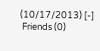(10/17/2013) [-]
 Friends (0)